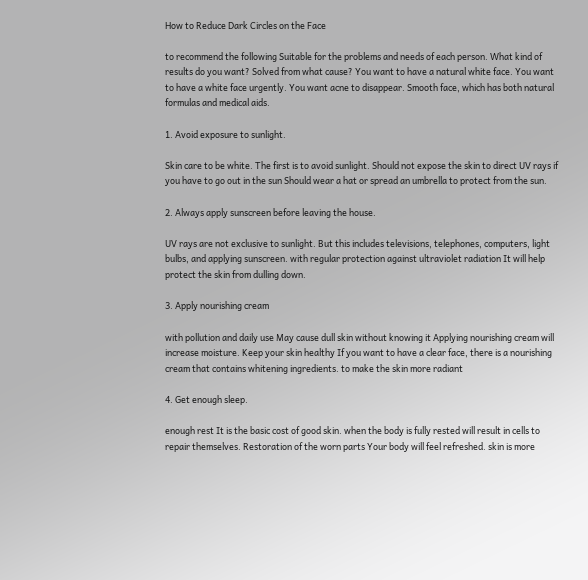How to Reduce Dark Circles on the Face

to recommend the following Suitable for the problems and needs of each person. What kind of results do you want? Solved from what cause? You want to have a natural white face. You want to have a white face urgently. You want acne to disappear. Smooth face, which has both natural formulas and medical aids.

1. Avoid exposure to sunlight.

Skin care to be white. The first is to avoid sunlight. Should not expose the skin to direct UV rays if you have to go out in the sun Should wear a hat or spread an umbrella to protect from the sun.

2. Always apply sunscreen before leaving the house.

UV rays are not exclusive to sunlight. But this includes televisions, telephones, computers, light bulbs, and applying sunscreen. with regular protection against ultraviolet radiation It will help protect the skin from dulling down.

3. Apply nourishing cream

with pollution and daily use May cause dull skin without knowing it Applying nourishing cream will increase moisture. Keep your skin healthy If you want to have a clear face, there is a nourishing cream that contains whitening ingredients. to make the skin more radiant

4. Get enough sleep.

enough rest It is the basic cost of good skin. when the body is fully rested will result in cells to repair themselves. Restoration of the worn parts Your body will feel refreshed. skin is more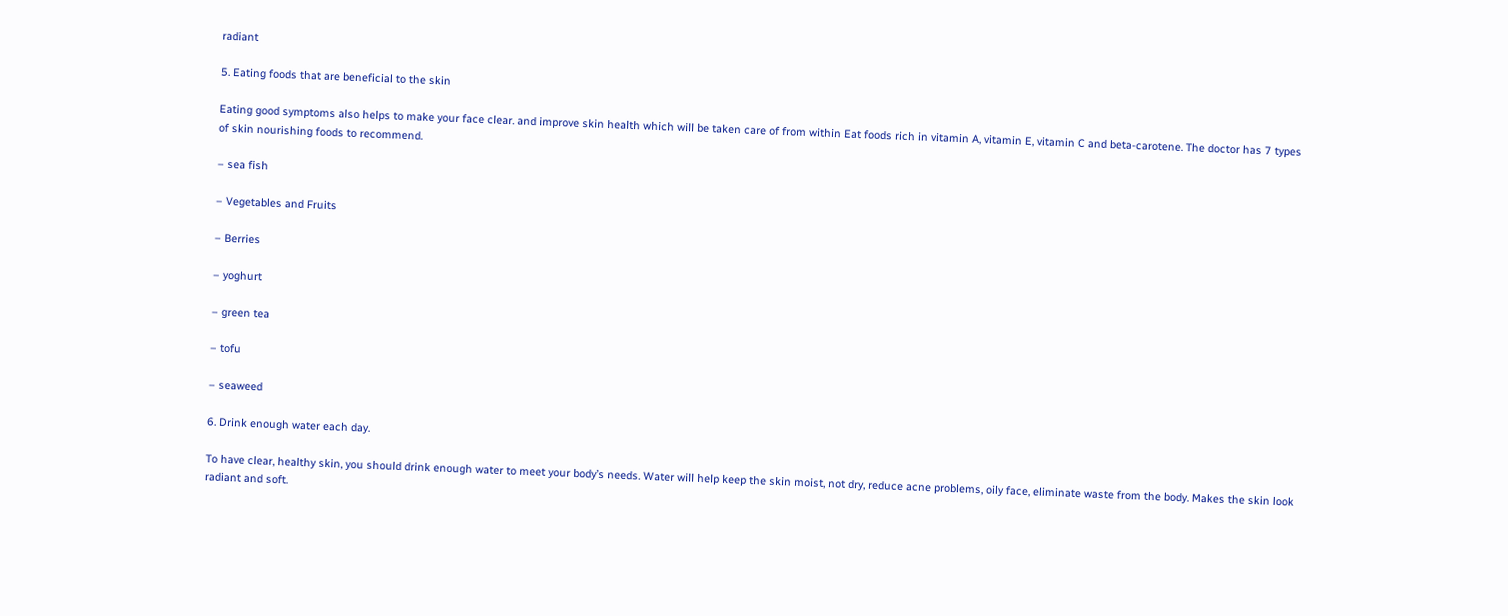radiant

5. Eating foods that are beneficial to the skin

Eating good symptoms also helps to make your face clear. and improve skin health which will be taken care of from within Eat foods rich in vitamin A, vitamin E, vitamin C and beta-carotene. The doctor has 7 types of skin nourishing foods to recommend.

– sea fish

– Vegetables and Fruits

– Berries

– yoghurt

– green tea

– tofu

– seaweed

6. Drink enough water each day.

To have clear, healthy skin, you should drink enough water to meet your body’s needs. Water will help keep the skin moist, not dry, reduce acne problems, oily face, eliminate waste from the body. Makes the skin look radiant and soft.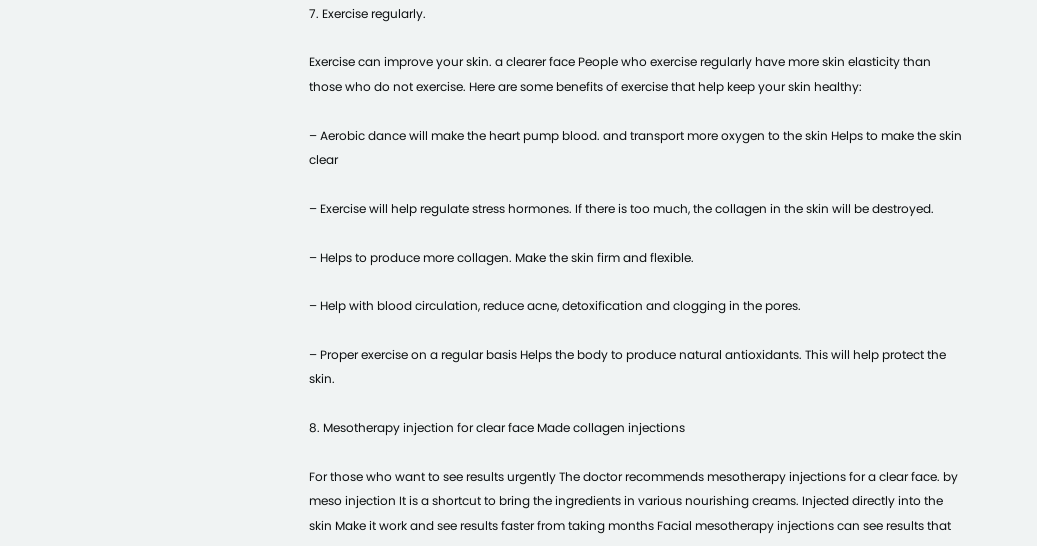7. Exercise regularly.

Exercise can improve your skin. a clearer face People who exercise regularly have more skin elasticity than those who do not exercise. Here are some benefits of exercise that help keep your skin healthy:

– Aerobic dance will make the heart pump blood. and transport more oxygen to the skin Helps to make the skin clear

– Exercise will help regulate stress hormones. If there is too much, the collagen in the skin will be destroyed.

– Helps to produce more collagen. Make the skin firm and flexible.

– Help with blood circulation, reduce acne, detoxification and clogging in the pores.

– Proper exercise on a regular basis Helps the body to produce natural antioxidants. This will help protect the skin.

8. Mesotherapy injection for clear face Made collagen injections

For those who want to see results urgently The doctor recommends mesotherapy injections for a clear face. by meso injection It is a shortcut to bring the ingredients in various nourishing creams. Injected directly into the skin Make it work and see results faster from taking months Facial mesotherapy injections can see results that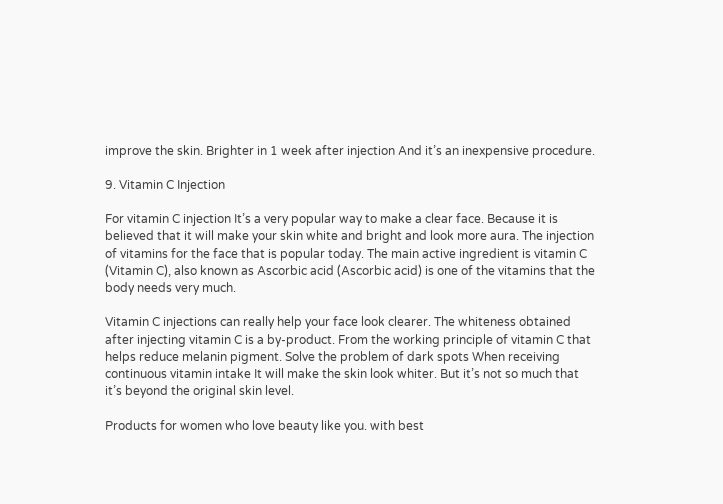improve the skin. Brighter in 1 week after injection And it’s an inexpensive procedure.

9. Vitamin C Injection

For vitamin C injection It’s a very popular way to make a clear face. Because it is believed that it will make your skin white and bright and look more aura. The injection of vitamins for the face that is popular today. The main active ingredient is vitamin C (Vitamin C), also known as Ascorbic acid (Ascorbic acid) is one of the vitamins that the body needs very much.

Vitamin C injections can really help your face look clearer. The whiteness obtained after injecting vitamin C is a by-product. From the working principle of vitamin C that helps reduce melanin pigment. Solve the problem of dark spots When receiving continuous vitamin intake It will make the skin look whiter. But it’s not so much that it’s beyond the original skin level.

Products for women who love beauty like you. with best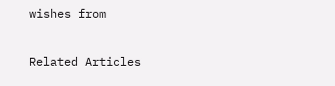wishes from

Related Articles